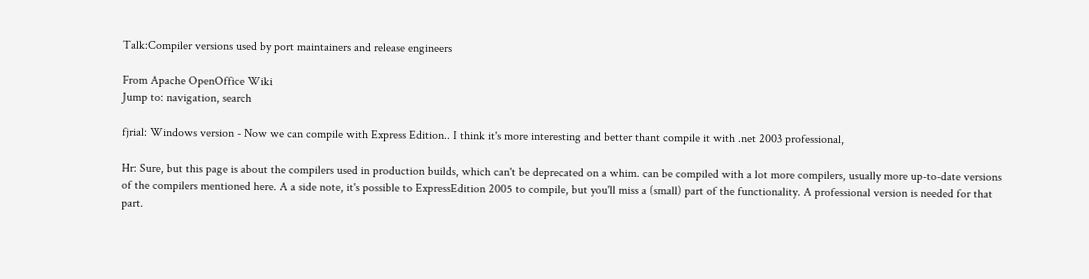Talk:Compiler versions used by port maintainers and release engineers

From Apache OpenOffice Wiki
Jump to: navigation, search

fjrial: Windows version - Now we can compile with Express Edition.. I think it's more interesting and better thant compile it with .net 2003 professional,

Hr: Sure, but this page is about the compilers used in production builds, which can't be deprecated on a whim. can be compiled with a lot more compilers, usually more up-to-date versions of the compilers mentioned here. A a side note, it's possible to ExpressEdition 2005 to compile, but you'll miss a (small) part of the functionality. A professional version is needed for that part.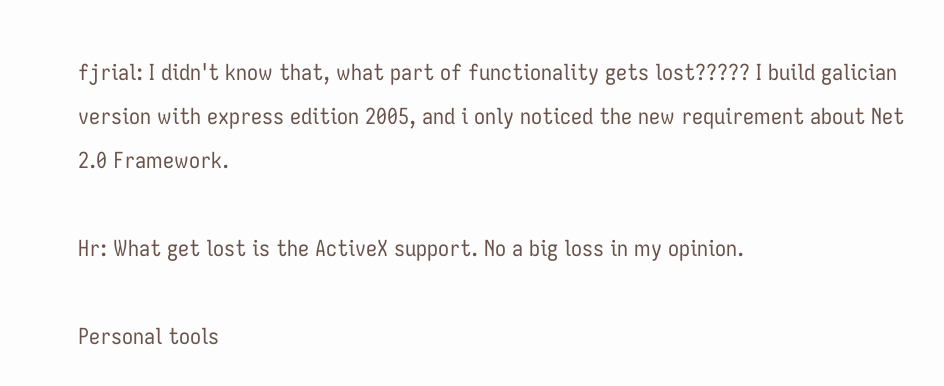fjrial: I didn't know that, what part of functionality gets lost????? I build galician version with express edition 2005, and i only noticed the new requirement about Net 2.0 Framework.

Hr: What get lost is the ActiveX support. No a big loss in my opinion.

Personal tools